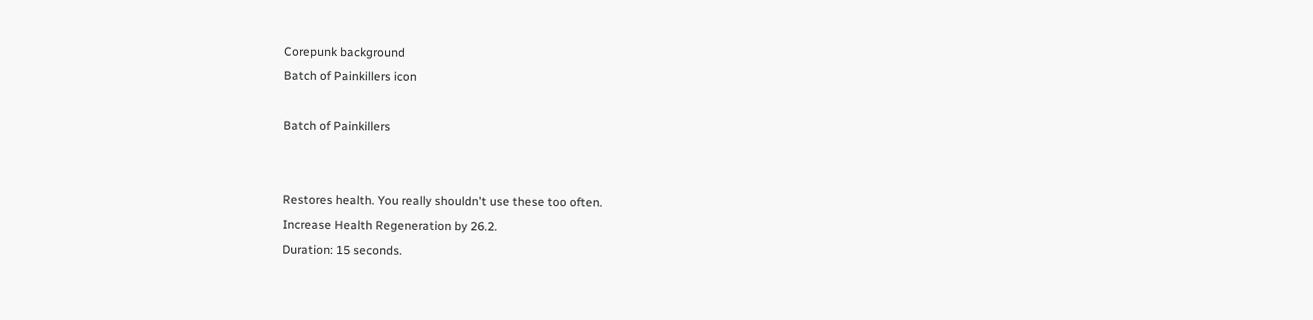Corepunk background
Batch of Painkillers icon

Batch of Painkillers


Restores health. You really shouldn't use these too often.
Increase Health Regeneration by 26.2.
Duration: 15 seconds.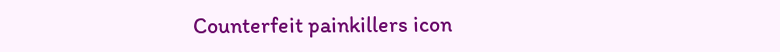Counterfeit painkillers icon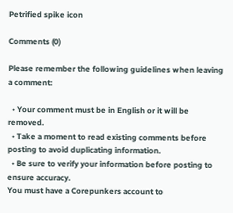Petrified spike icon

Comments (0)

Please remember the following guidelines when leaving a comment:

  • Your comment must be in English or it will be removed.
  • Take a moment to read existing comments before posting to avoid duplicating information.
  • Be sure to verify your information before posting to ensure accuracy.
You must have a Corepunkers account to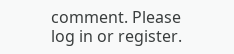comment. Please log in or register.